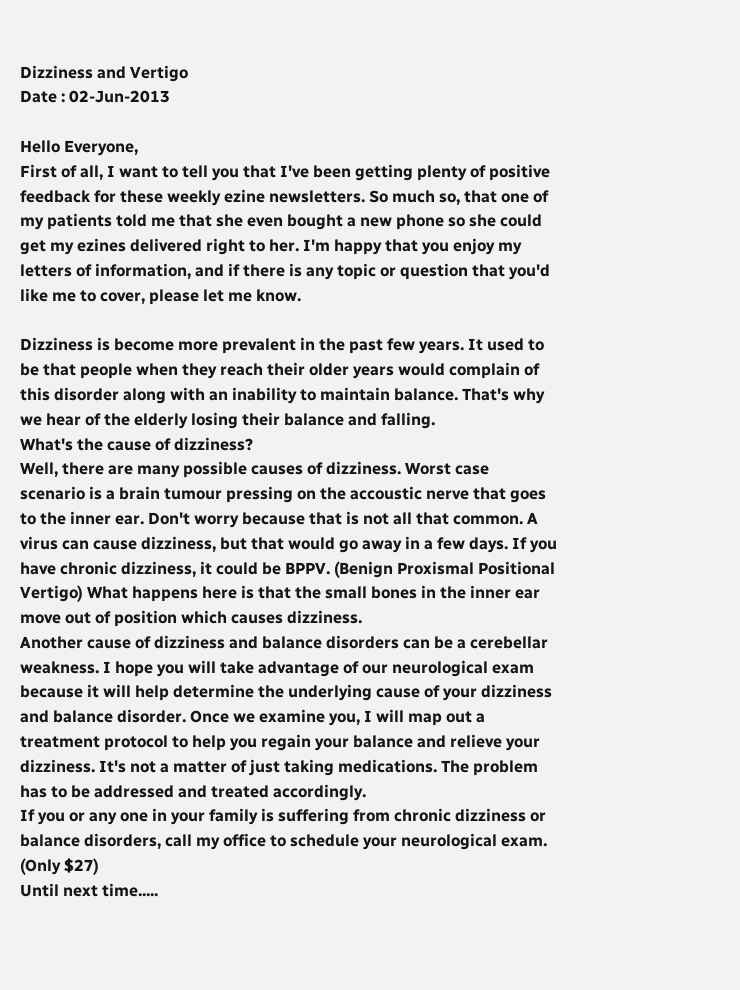Dizziness and Vertigo
Date : 02-Jun-2013

Hello Everyone,
First of all, I want to tell you that I've been getting plenty of positive feedback for these weekly ezine newsletters. So much so, that one of my patients told me that she even bought a new phone so she could get my ezines delivered right to her. I'm happy that you enjoy my letters of information, and if there is any topic or question that you'd like me to cover, please let me know.

Dizziness is become more prevalent in the past few years. It used to be that people when they reach their older years would complain of this disorder along with an inability to maintain balance. That's why we hear of the elderly losing their balance and falling.
What's the cause of dizziness?
Well, there are many possible causes of dizziness. Worst case scenario is a brain tumour pressing on the accoustic nerve that goes to the inner ear. Don't worry because that is not all that common. A virus can cause dizziness, but that would go away in a few days. If you have chronic dizziness, it could be BPPV. (Benign Proxismal Positional Vertigo) What happens here is that the small bones in the inner ear move out of position which causes dizziness.
Another cause of dizziness and balance disorders can be a cerebellar weakness. I hope you will take advantage of our neurological exam because it will help determine the underlying cause of your dizziness and balance disorder. Once we examine you, I will map out a treatment protocol to help you regain your balance and relieve your dizziness. It's not a matter of just taking medications. The problem has to be addressed and treated accordingly.
If you or any one in your family is suffering from chronic dizziness or balance disorders, call my office to schedule your neurological exam. (Only $27)
Until next time.....